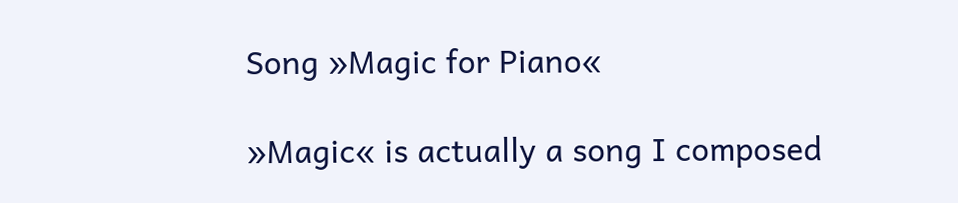Song »Magic for Piano«

»Magic« is actually a song I composed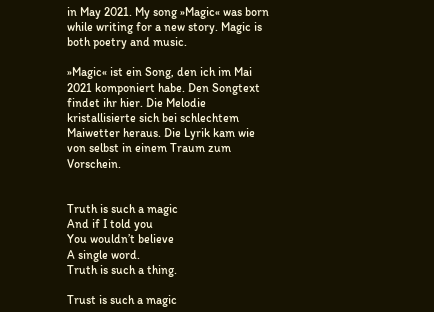in May 2021. My song »Magic« was born while writing for a new story. Magic is both poetry and music.

»Magic« ist ein Song, den ich im Mai 2021 komponiert habe. Den Songtext findet ihr hier. Die Melodie kristallisierte sich bei schlechtem Maiwetter heraus. Die Lyrik kam wie von selbst in einem Traum zum Vorschein.


Truth is such a magic
And if I told you
You wouldn’t believe
A single word.
Truth is such a thing.

Trust is such a magic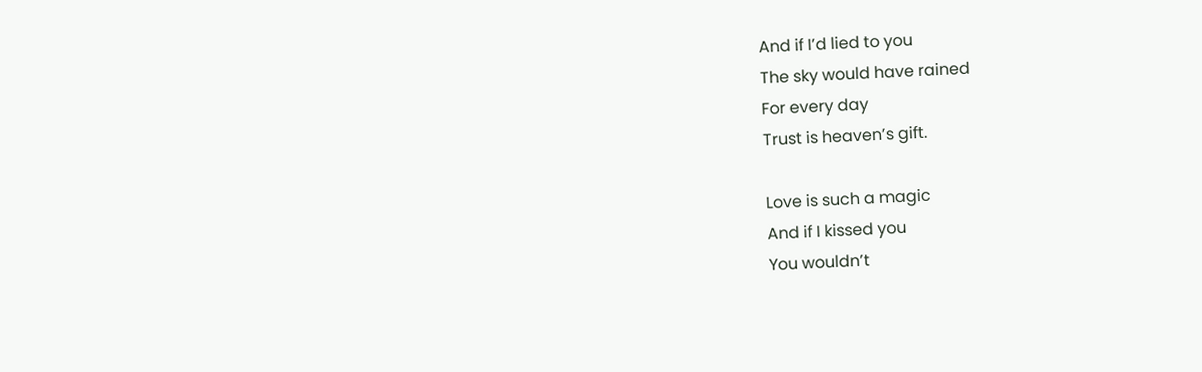And if I’d lied to you
The sky would have rained
For every day
Trust is heaven’s gift.

Love is such a magic
And if I kissed you
You wouldn’t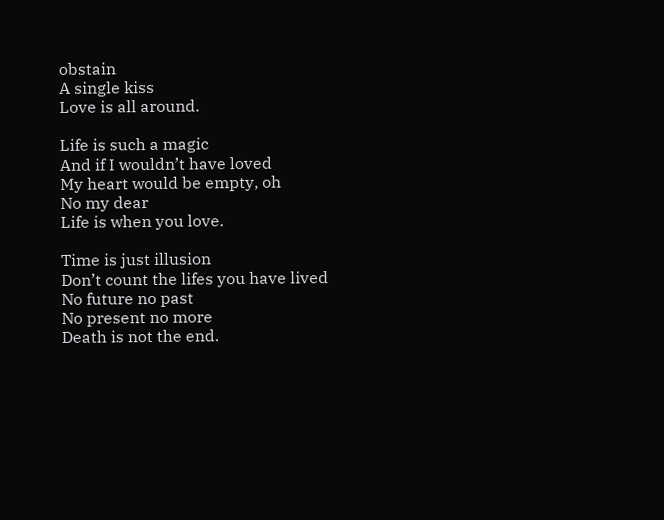obstain
A single kiss
Love is all around.

Life is such a magic
And if I wouldn’t have loved
My heart would be empty, oh
No my dear
Life is when you love.

Time is just illusion
Don’t count the lifes you have lived
No future no past
No present no more
Death is not the end.